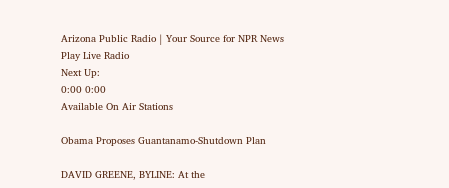Arizona Public Radio | Your Source for NPR News
Play Live Radio
Next Up:
0:00 0:00
Available On Air Stations

Obama Proposes Guantanamo-Shutdown Plan

DAVID GREENE, BYLINE: At the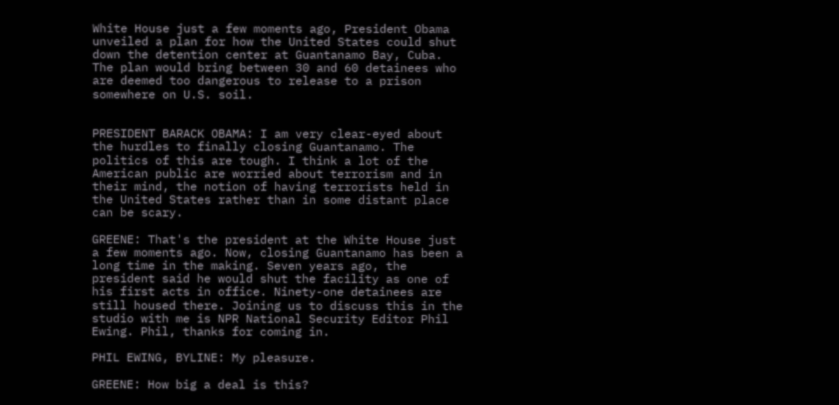White House just a few moments ago, President Obama unveiled a plan for how the United States could shut down the detention center at Guantanamo Bay, Cuba. The plan would bring between 30 and 60 detainees who are deemed too dangerous to release to a prison somewhere on U.S. soil.


PRESIDENT BARACK OBAMA: I am very clear-eyed about the hurdles to finally closing Guantanamo. The politics of this are tough. I think a lot of the American public are worried about terrorism and in their mind, the notion of having terrorists held in the United States rather than in some distant place can be scary.

GREENE: That's the president at the White House just a few moments ago. Now, closing Guantanamo has been a long time in the making. Seven years ago, the president said he would shut the facility as one of his first acts in office. Ninety-one detainees are still housed there. Joining us to discuss this in the studio with me is NPR National Security Editor Phil Ewing. Phil, thanks for coming in.

PHIL EWING, BYLINE: My pleasure.

GREENE: How big a deal is this?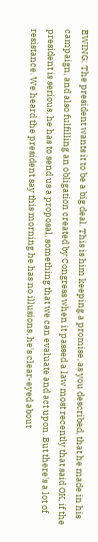EWING: The president wants it to be a big deal. This is him keeping a promise, as you described, that he made in his campaign, and also fulfilling an obligation created by Congress when it passed a law most recently that said OK, if the president is serious, he has to send us a proposal, something that we can evaluate and act upon. But there's a lot of resistance. We heard the president say this morning he has no illusions, he's clear-eyed about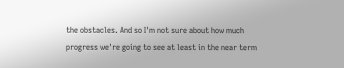the obstacles. And so I'm not sure about how much progress we're going to see at least in the near term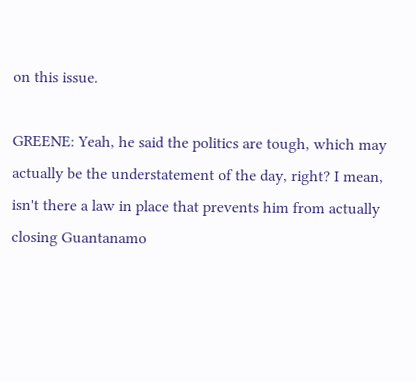on this issue.

GREENE: Yeah, he said the politics are tough, which may actually be the understatement of the day, right? I mean, isn't there a law in place that prevents him from actually closing Guantanamo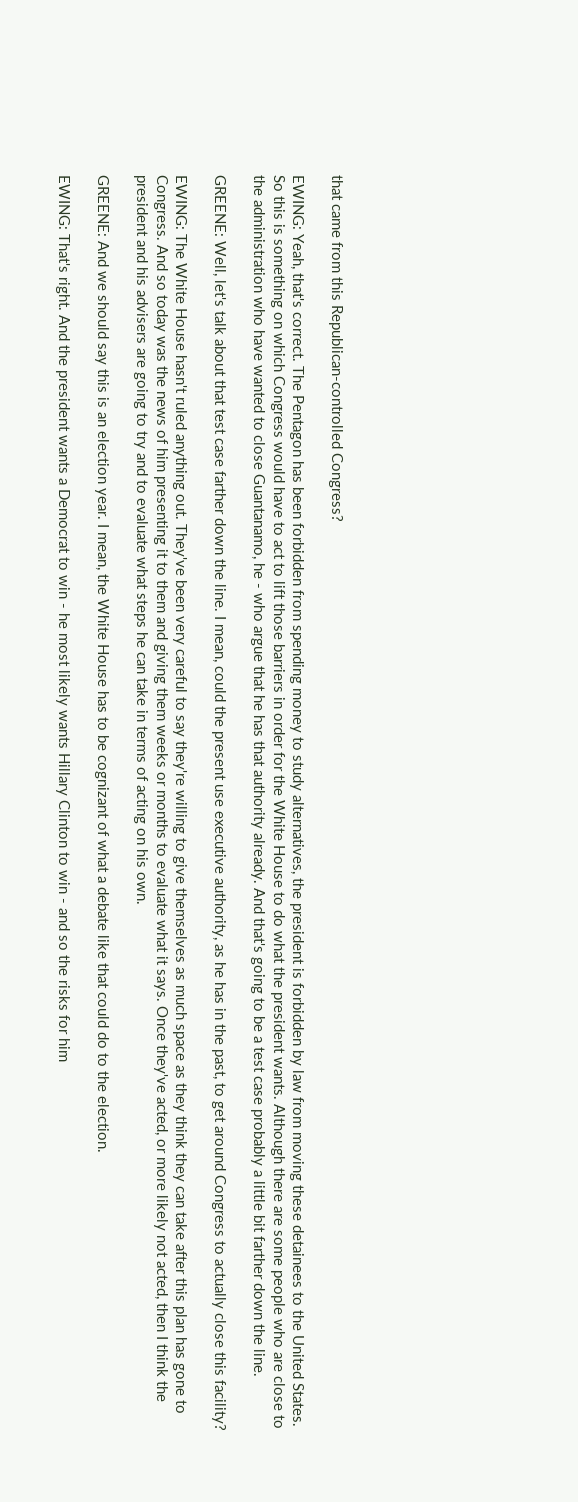that came from this Republican-controlled Congress?

EWING: Yeah, that's correct. The Pentagon has been forbidden from spending money to study alternatives, the president is forbidden by law from moving these detainees to the United States. So this is something on which Congress would have to act to lift those barriers in order for the White House to do what the president wants. Although there are some people who are close to the administration who have wanted to close Guantanamo, he - who argue that he has that authority already. And that's going to be a test case probably a little bit farther down the line.

GREENE: Well, let's talk about that test case farther down the line. I mean, could the present use executive authority, as he has in the past, to get around Congress to actually close this facility?

EWING: The White House hasn't ruled anything out. They've been very careful to say they're willing to give themselves as much space as they think they can take after this plan has gone to Congress. And so today was the news of him presenting it to them and giving them weeks or months to evaluate what it says. Once they've acted, or more likely not acted, then I think the president and his advisers are going to try and to evaluate what steps he can take in terms of acting on his own.

GREENE: And we should say this is an election year. I mean, the White House has to be cognizant of what a debate like that could do to the election.

EWING: That's right. And the president wants a Democrat to win - he most likely wants Hillary Clinton to win - and so the risks for him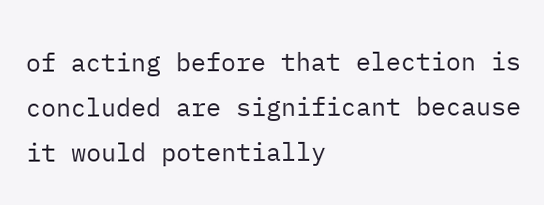of acting before that election is concluded are significant because it would potentially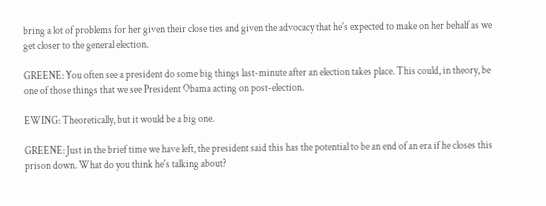bring a lot of problems for her given their close ties and given the advocacy that he's expected to make on her behalf as we get closer to the general election.

GREENE: You often see a president do some big things last-minute after an election takes place. This could, in theory, be one of those things that we see President Obama acting on post-election.

EWING: Theoretically, but it would be a big one.

GREENE: Just in the brief time we have left, the president said this has the potential to be an end of an era if he closes this prison down. What do you think he's talking about?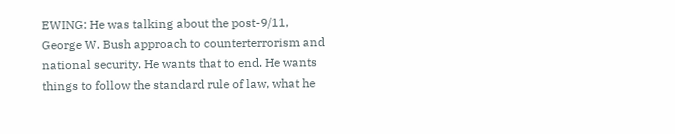EWING: He was talking about the post-9/11, George W. Bush approach to counterterrorism and national security. He wants that to end. He wants things to follow the standard rule of law, what he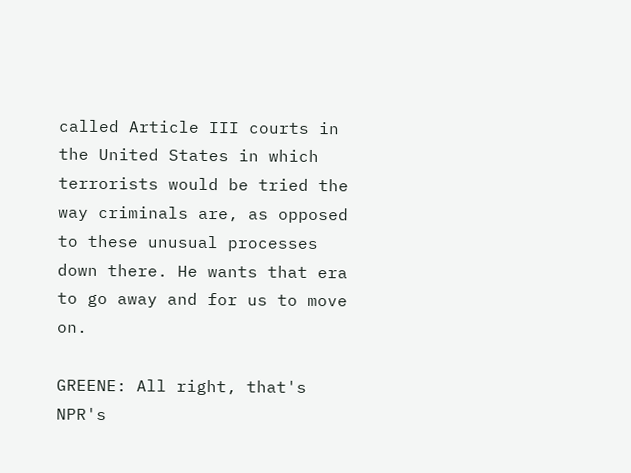called Article III courts in the United States in which terrorists would be tried the way criminals are, as opposed to these unusual processes down there. He wants that era to go away and for us to move on.

GREENE: All right, that's NPR's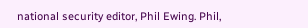national security editor, Phil Ewing. Phil,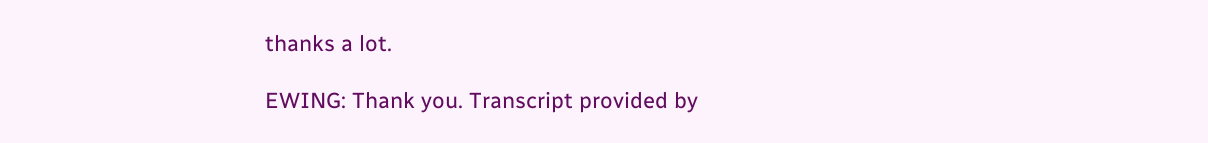thanks a lot.

EWING: Thank you. Transcript provided by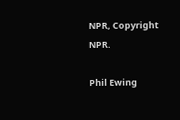NPR, Copyright NPR.

Phil Ewing